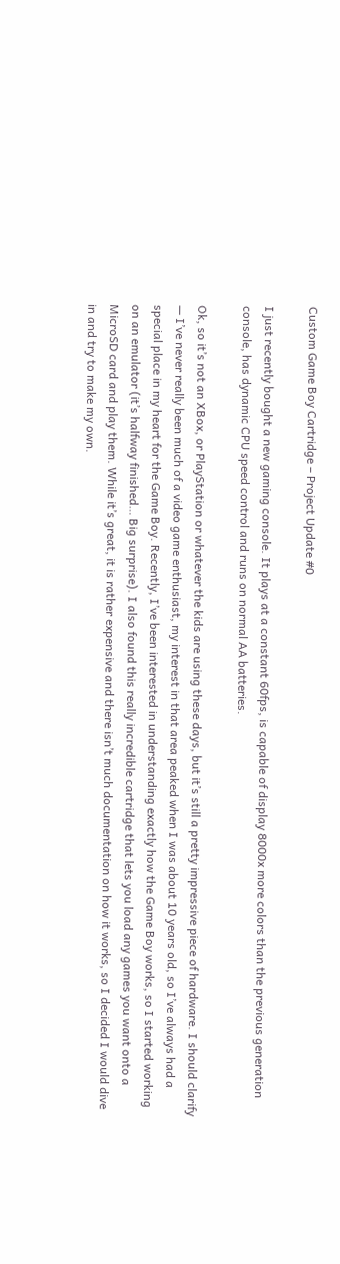Custom Game Boy Cartridge – Project Update #0

I just recently bought a new gaming console. It plays at a constant 60fps, is capable of display 8000x more colors than the previous generation console, has dynamic CPU speed control and runs on normal AA batteries.

Ok, so it’s not an XBox, or PlayStation or whatever the kids are using these days, but it’s still a pretty impressive piece of hardware. I should clarify — I’ve never really been much of a video game enthusiast, my interest in that area peaked when I was about 10 years old, so I’ve always had a special place in my heart for the Game Boy. Recently, I’ve been interested in understanding exactly how the Game Boy works, so I started working on an emulator (it’s halfway finished… Big surprise). I also found this really incredible cartridge that lets you load any games you want onto a MicroSD card and play them. While it’s great, it is rather expensive and there isn’t much documentation on how it works, so I decided I would dive in and try to make my own.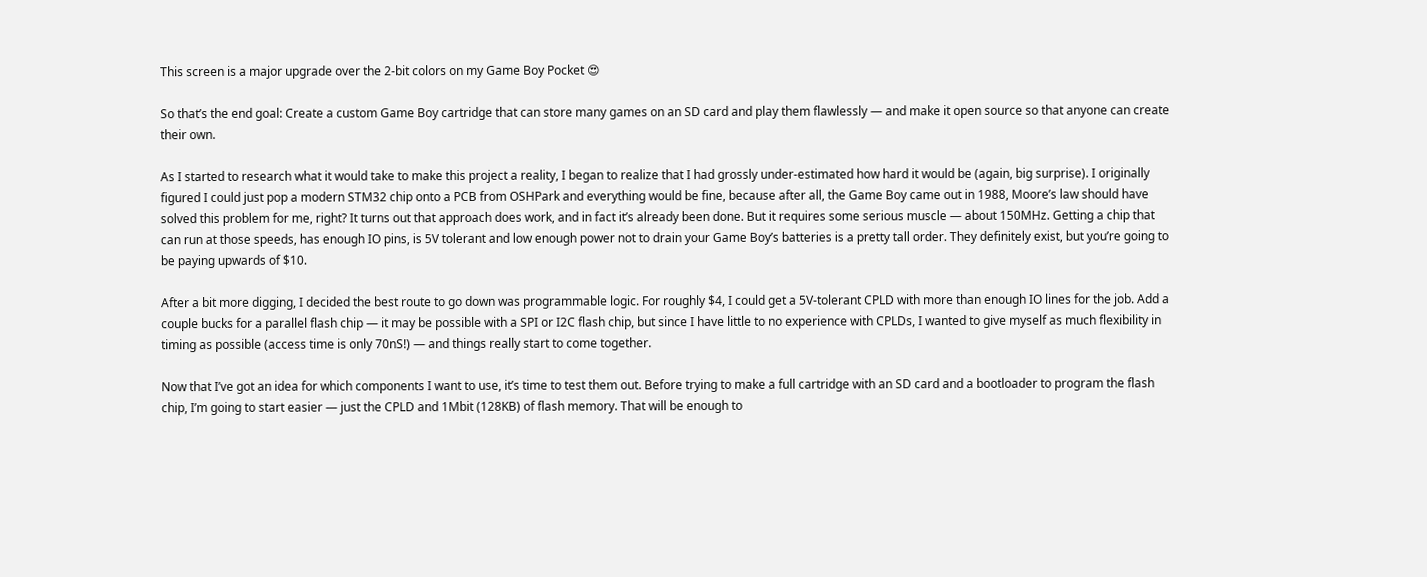This screen is a major upgrade over the 2-bit colors on my Game Boy Pocket 😍

So that’s the end goal: Create a custom Game Boy cartridge that can store many games on an SD card and play them flawlessly — and make it open source so that anyone can create their own.

As I started to research what it would take to make this project a reality, I began to realize that I had grossly under-estimated how hard it would be (again, big surprise). I originally figured I could just pop a modern STM32 chip onto a PCB from OSHPark and everything would be fine, because after all, the Game Boy came out in 1988, Moore’s law should have solved this problem for me, right? It turns out that approach does work, and in fact it’s already been done. But it requires some serious muscle — about 150MHz. Getting a chip that can run at those speeds, has enough IO pins, is 5V tolerant and low enough power not to drain your Game Boy’s batteries is a pretty tall order. They definitely exist, but you’re going to be paying upwards of $10.

After a bit more digging, I decided the best route to go down was programmable logic. For roughly $4, I could get a 5V-tolerant CPLD with more than enough IO lines for the job. Add a couple bucks for a parallel flash chip — it may be possible with a SPI or I2C flash chip, but since I have little to no experience with CPLDs, I wanted to give myself as much flexibility in timing as possible (access time is only 70nS!) — and things really start to come together.

Now that I’ve got an idea for which components I want to use, it’s time to test them out. Before trying to make a full cartridge with an SD card and a bootloader to program the flash chip, I’m going to start easier — just the CPLD and 1Mbit (128KB) of flash memory. That will be enough to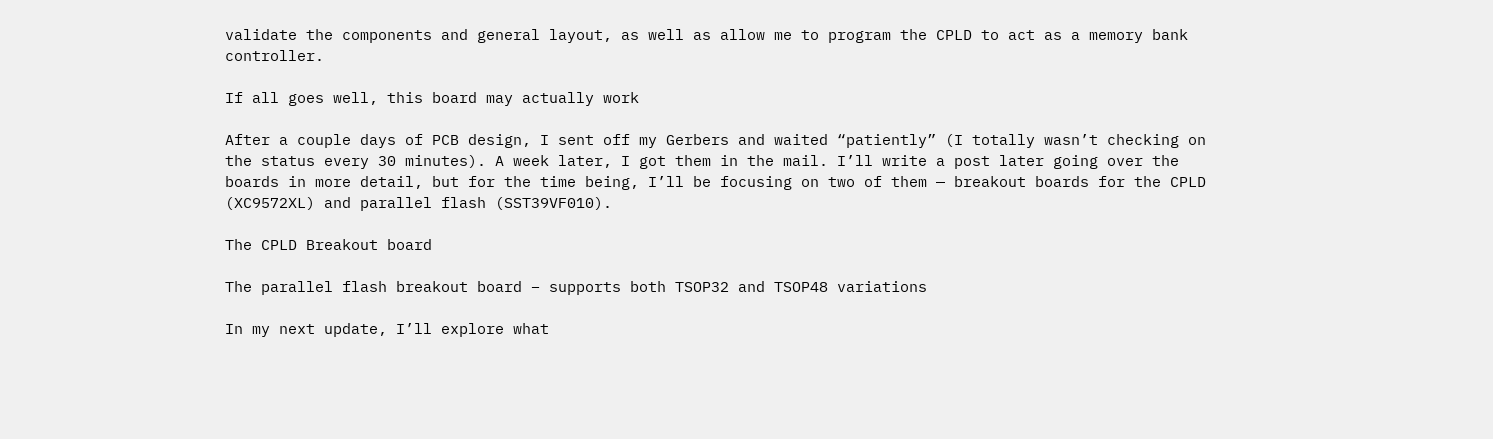validate the components and general layout, as well as allow me to program the CPLD to act as a memory bank controller.

If all goes well, this board may actually work

After a couple days of PCB design, I sent off my Gerbers and waited “patiently” (I totally wasn’t checking on the status every 30 minutes). A week later, I got them in the mail. I’ll write a post later going over the boards in more detail, but for the time being, I’ll be focusing on two of them — breakout boards for the CPLD (XC9572XL) and parallel flash (SST39VF010).

The CPLD Breakout board

The parallel flash breakout board – supports both TSOP32 and TSOP48 variations

In my next update, I’ll explore what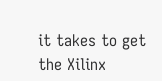it takes to get the Xilinx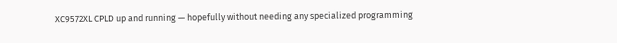XC9572XL CPLD up and running — hopefully without needing any specialized programming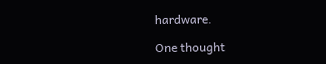hardware.

One thought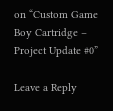on “Custom Game Boy Cartridge – Project Update #0”

Leave a Reply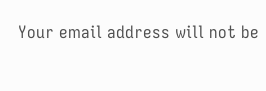Your email address will not be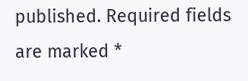published. Required fields are marked *